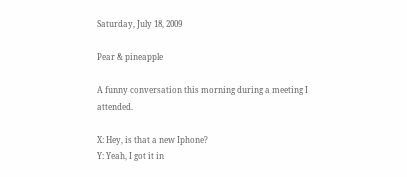Saturday, July 18, 2009

Pear & pineapple

A funny conversation this morning during a meeting I attended.

X: Hey, is that a new Iphone?
Y: Yeah, I got it in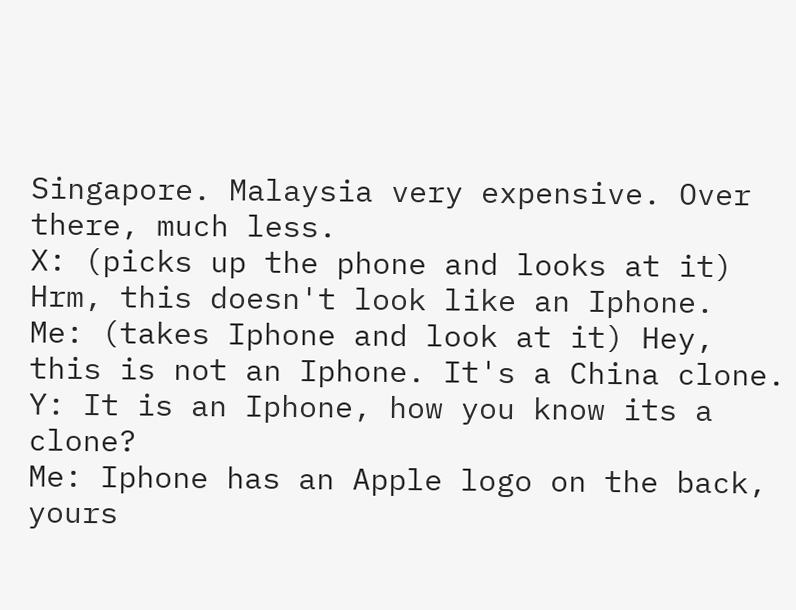Singapore. Malaysia very expensive. Over there, much less.
X: (picks up the phone and looks at it) Hrm, this doesn't look like an Iphone.
Me: (takes Iphone and look at it) Hey, this is not an Iphone. It's a China clone.
Y: It is an Iphone, how you know its a clone?
Me: Iphone has an Apple logo on the back, yours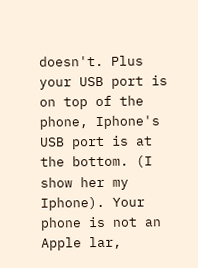doesn't. Plus your USB port is on top of the phone, Iphone's USB port is at the bottom. (I show her my Iphone). Your phone is not an Apple lar,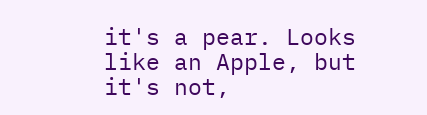it's a pear. Looks like an Apple, but it's not,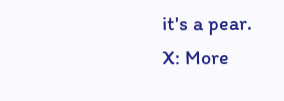it's a pear.
X: More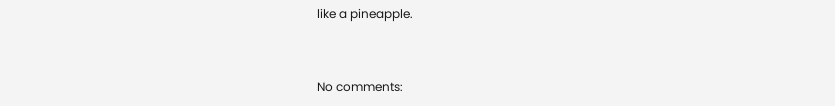like a pineapple.


No comments: